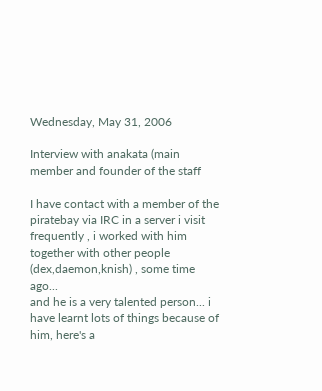Wednesday, May 31, 2006

Interview with anakata (main member and founder of the staff

I have contact with a member of the piratebay via IRC in a server i visit frequently , i worked with him together with other people (dex,daemon,knish) , some time ago...
and he is a very talented person... i have learnt lots of things because of him, here's a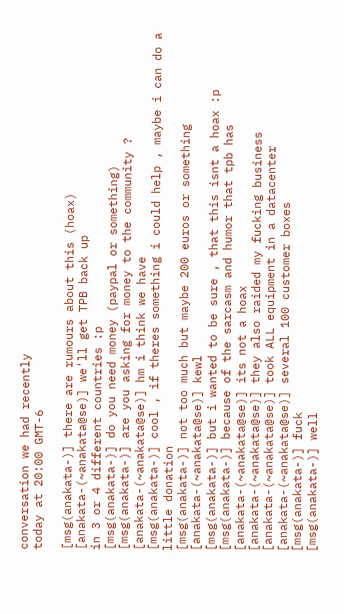conversation we had recently
today at 20:00 GMT-6

[msg(anakata-)] there are rumours about this (hoax)
[anakata-(~anakata@se)] we'll get TPB back up
in 3 or 4 different countries :p
[msg(anakata-)] do you need money (paypal or something)
[msg(anakata-)] are you asking for money to the community ?
[anakata-(~anakata@se)] hm i think we have
[msg(anakata-)] cool , if theres something i could help , maybe i can do a
little donation
[msg(anakata-)] not too much but maybe 200 euros or something
[anakata-(~anakata@se)] kewl
[msg(anakata-)] but i wanted to be sure , that this isnt a hoax :p
[msg(anakata-)] because of the sarcasm and humor that tpb has
[anakata-(~anakata@se)] its not a hoax
[anakata-(~anakata@se)] they also raided my fucking business
[anakata-(~anakata@se)] took ALL equipment in a datacenter
[anakata-(~anakata@se)] several 100 customer boxes
[msg(anakata-)] fuck
[msg(anakata-)] well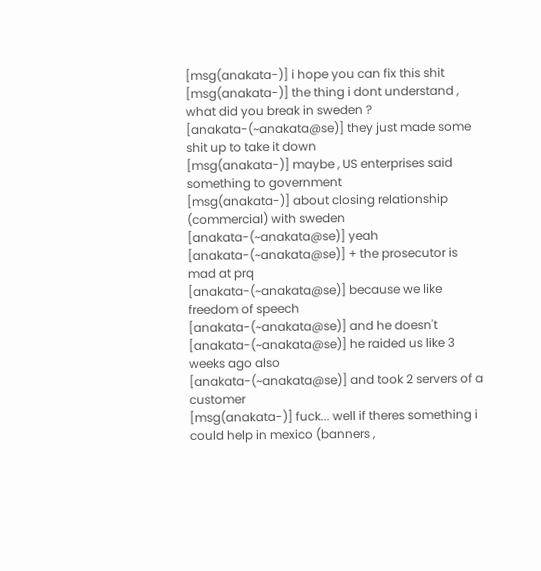[msg(anakata-)] i hope you can fix this shit
[msg(anakata-)] the thing i dont understand , what did you break in sweden ?
[anakata-(~anakata@se)] they just made some shit up to take it down
[msg(anakata-)] maybe , US enterprises said something to government
[msg(anakata-)] about closing relationship (commercial) with sweden
[anakata-(~anakata@se)] yeah
[anakata-(~anakata@se)] + the prosecutor is mad at prq
[anakata-(~anakata@se)] because we like freedom of speech
[anakata-(~anakata@se)] and he doesn't
[anakata-(~anakata@se)] he raided us like 3 weeks ago also
[anakata-(~anakata@se)] and took 2 servers of a customer
[msg(anakata-)] fuck... well if theres something i could help in mexico (banners ,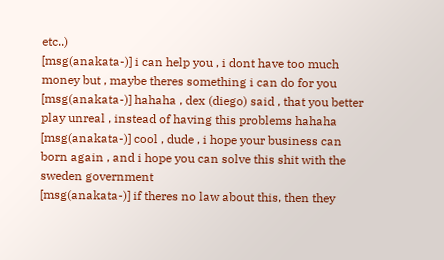etc..)
[msg(anakata-)] i can help you , i dont have too much money but , maybe theres something i can do for you
[msg(anakata-)] hahaha , dex (diego) said , that you better play unreal , instead of having this problems hahaha
[msg(anakata-)] cool , dude , i hope your business can born again , and i hope you can solve this shit with the
sweden government
[msg(anakata-)] if theres no law about this, then they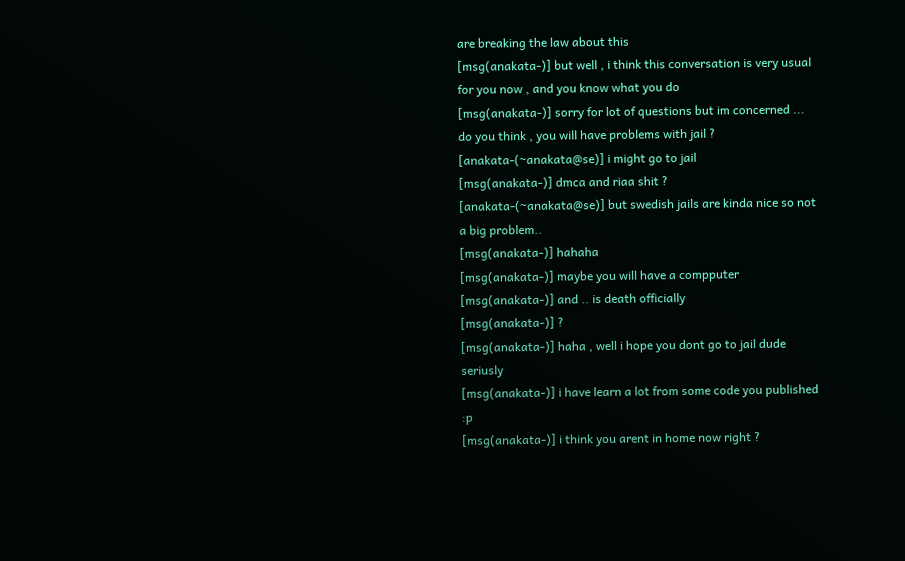are breaking the law about this
[msg(anakata-)] but well , i think this conversation is very usual for you now , and you know what you do
[msg(anakata-)] sorry for lot of questions but im concerned ... do you think , you will have problems with jail ?
[anakata-(~anakata@se)] i might go to jail
[msg(anakata-)] dmca and riaa shit ?
[anakata-(~anakata@se)] but swedish jails are kinda nice so not a big problem..
[msg(anakata-)] hahaha
[msg(anakata-)] maybe you will have a compputer
[msg(anakata-)] and .. is death officially
[msg(anakata-)] ?
[msg(anakata-)] haha , well i hope you dont go to jail dude seriusly
[msg(anakata-)] i have learn a lot from some code you published :p
[msg(anakata-)] i think you arent in home now right ?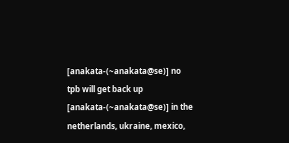[anakata-(~anakata@se)] no tpb will get back up
[anakata-(~anakata@se)] in the netherlands, ukraine, mexico,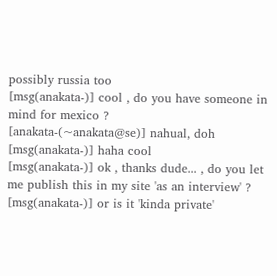possibly russia too
[msg(anakata-)] cool , do you have someone in mind for mexico ?
[anakata-(~anakata@se)] nahual, doh
[msg(anakata-)] haha cool
[msg(anakata-)] ok , thanks dude... , do you let me publish this in my site 'as an interview' ?
[msg(anakata-)] or is it 'kinda private'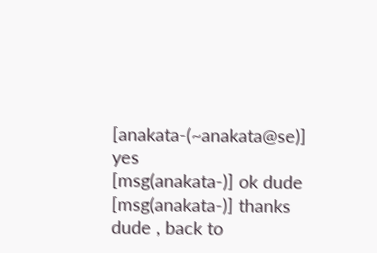[anakata-(~anakata@se)] yes
[msg(anakata-)] ok dude
[msg(anakata-)] thanks dude , back to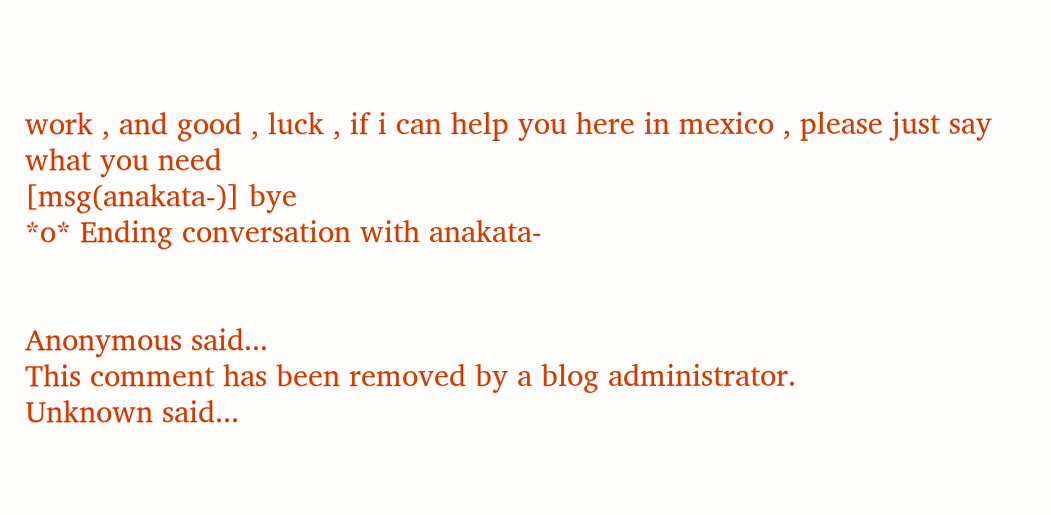work , and good , luck , if i can help you here in mexico , please just say
what you need
[msg(anakata-)] bye
*o* Ending conversation with anakata-


Anonymous said...
This comment has been removed by a blog administrator.
Unknown said...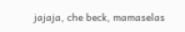jajaja, che beck, mamaselas